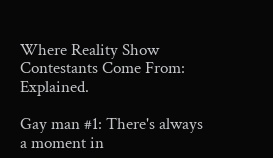Where Reality Show Contestants Come From: Explained.

Gay man #1: There's always a moment in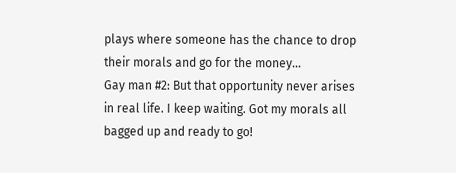plays where someone has the chance to drop their morals and go for the money…
Gay man #2: But that opportunity never arises in real life. I keep waiting. Got my morals all bagged up and ready to go!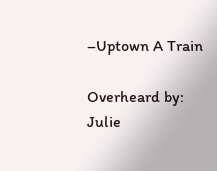–Uptown A Train

Overheard by: Julie